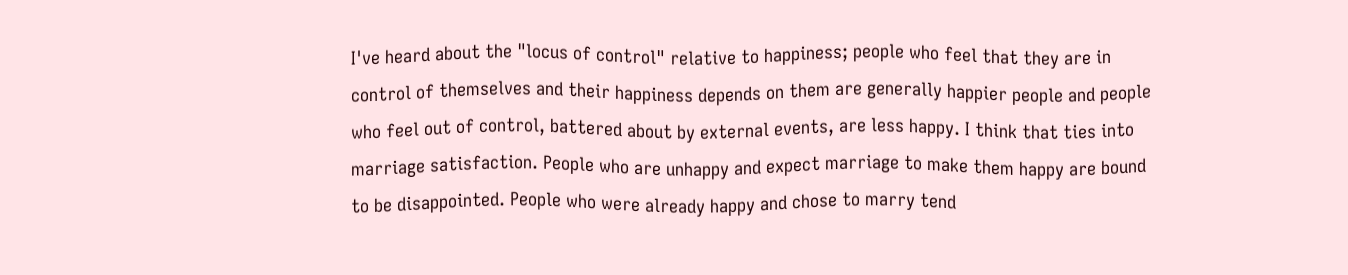I've heard about the "locus of control" relative to happiness; people who feel that they are in control of themselves and their happiness depends on them are generally happier people and people who feel out of control, battered about by external events, are less happy. I think that ties into marriage satisfaction. People who are unhappy and expect marriage to make them happy are bound to be disappointed. People who were already happy and chose to marry tend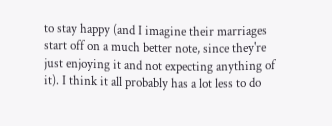to stay happy (and I imagine their marriages start off on a much better note, since they're just enjoying it and not expecting anything of it). I think it all probably has a lot less to do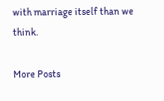with marriage itself than we think.

More Posts